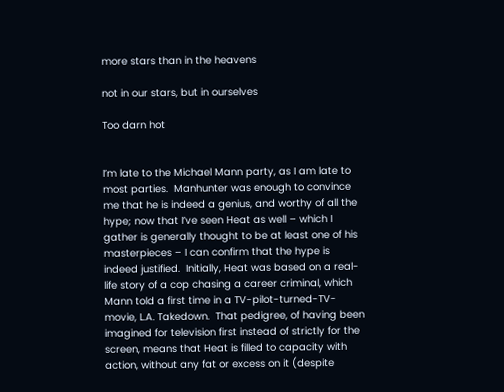more stars than in the heavens

not in our stars, but in ourselves

Too darn hot


I’m late to the Michael Mann party, as I am late to most parties.  Manhunter was enough to convince me that he is indeed a genius, and worthy of all the hype; now that I’ve seen Heat as well – which I gather is generally thought to be at least one of his masterpieces – I can confirm that the hype is indeed justified.  Initially, Heat was based on a real-life story of a cop chasing a career criminal, which Mann told a first time in a TV-pilot-turned-TV-movie, L.A. Takedown.  That pedigree, of having been imagined for television first instead of strictly for the screen, means that Heat is filled to capacity with action, without any fat or excess on it (despite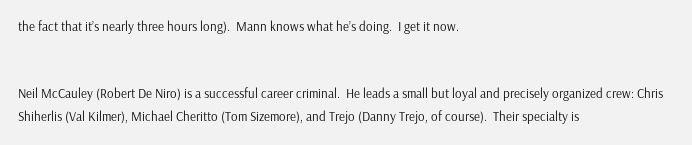the fact that it’s nearly three hours long).  Mann knows what he’s doing.  I get it now.


Neil McCauley (Robert De Niro) is a successful career criminal.  He leads a small but loyal and precisely organized crew: Chris Shiherlis (Val Kilmer), Michael Cheritto (Tom Sizemore), and Trejo (Danny Trejo, of course).  Their specialty is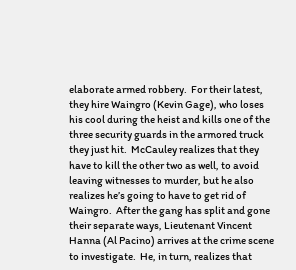elaborate armed robbery.  For their latest, they hire Waingro (Kevin Gage), who loses his cool during the heist and kills one of the three security guards in the armored truck they just hit.  McCauley realizes that they have to kill the other two as well, to avoid leaving witnesses to murder, but he also realizes he’s going to have to get rid of Waingro.  After the gang has split and gone their separate ways, Lieutenant Vincent Hanna (Al Pacino) arrives at the crime scene to investigate.  He, in turn, realizes that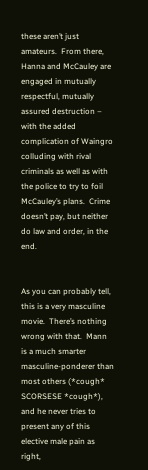these aren’t just amateurs.  From there, Hanna and McCauley are engaged in mutually respectful, mutually assured destruction – with the added complication of Waingro colluding with rival criminals as well as with the police to try to foil McCauley’s plans.  Crime doesn’t pay, but neither do law and order, in the end.


As you can probably tell, this is a very masculine movie.  There’s nothing wrong with that.  Mann is a much smarter masculine-ponderer than most others (*cough* SCORSESE *cough*), and he never tries to present any of this elective male pain as right,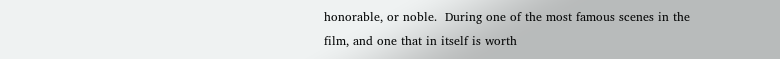honorable, or noble.  During one of the most famous scenes in the film, and one that in itself is worth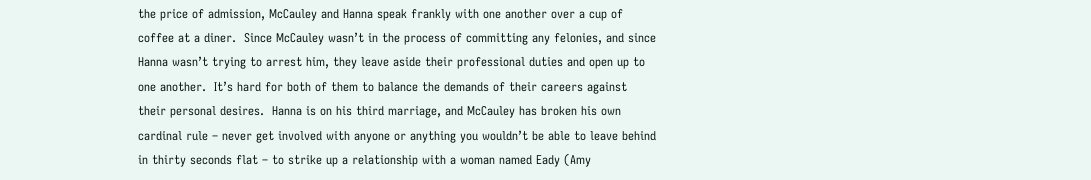the price of admission, McCauley and Hanna speak frankly with one another over a cup of coffee at a diner.  Since McCauley wasn’t in the process of committing any felonies, and since Hanna wasn’t trying to arrest him, they leave aside their professional duties and open up to one another.  It’s hard for both of them to balance the demands of their careers against their personal desires.  Hanna is on his third marriage, and McCauley has broken his own cardinal rule – never get involved with anyone or anything you wouldn’t be able to leave behind in thirty seconds flat – to strike up a relationship with a woman named Eady (Amy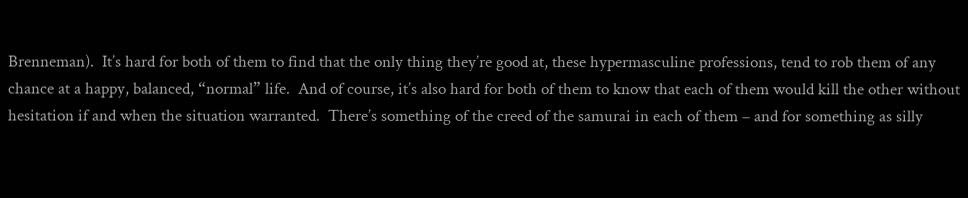Brenneman).  It’s hard for both of them to find that the only thing they’re good at, these hypermasculine professions, tend to rob them of any chance at a happy, balanced, “normal” life.  And of course, it’s also hard for both of them to know that each of them would kill the other without hesitation if and when the situation warranted.  There’s something of the creed of the samurai in each of them – and for something as silly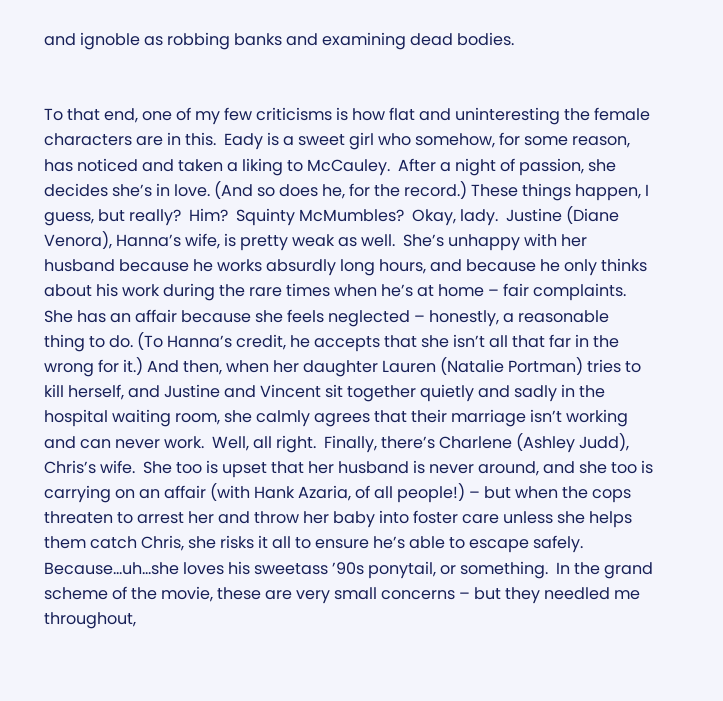and ignoble as robbing banks and examining dead bodies.


To that end, one of my few criticisms is how flat and uninteresting the female characters are in this.  Eady is a sweet girl who somehow, for some reason, has noticed and taken a liking to McCauley.  After a night of passion, she decides she’s in love. (And so does he, for the record.) These things happen, I guess, but really?  Him?  Squinty McMumbles?  Okay, lady.  Justine (Diane Venora), Hanna’s wife, is pretty weak as well.  She’s unhappy with her husband because he works absurdly long hours, and because he only thinks about his work during the rare times when he’s at home – fair complaints.  She has an affair because she feels neglected – honestly, a reasonable thing to do. (To Hanna’s credit, he accepts that she isn’t all that far in the wrong for it.) And then, when her daughter Lauren (Natalie Portman) tries to kill herself, and Justine and Vincent sit together quietly and sadly in the hospital waiting room, she calmly agrees that their marriage isn’t working and can never work.  Well, all right.  Finally, there’s Charlene (Ashley Judd), Chris’s wife.  She too is upset that her husband is never around, and she too is carrying on an affair (with Hank Azaria, of all people!) – but when the cops threaten to arrest her and throw her baby into foster care unless she helps them catch Chris, she risks it all to ensure he’s able to escape safely.  Because…uh…she loves his sweetass ’90s ponytail, or something.  In the grand scheme of the movie, these are very small concerns – but they needled me throughout,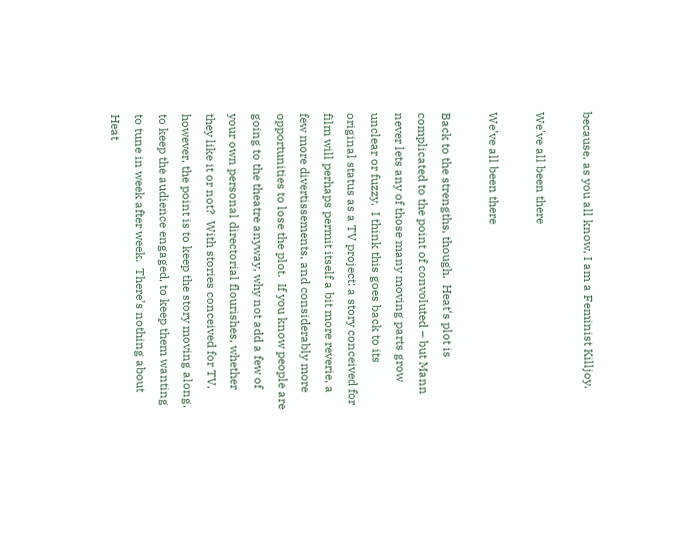because, as you all know, I am a Feminist Killjoy.

We've all been there

We’ve all been there

Back to the strengths, though.  Heat‘s plot is complicated to the point of convoluted – but Mann never lets any of those many moving parts grow unclear or fuzzy.  I think this goes back to its original status as a TV project: a story conceived for film will perhaps permit itself a bit more reverie, a few more divertissements, and considerably more opportunities to lose the plot.  If you know people are going to the theatre anyway, why not add a few of your own personal directorial flourishes, whether they like it or not?  With stories conceived for TV, however, the point is to keep the story moving along, to keep the audience engaged, to keep them wanting to tune in week after week.  There’s nothing about Heat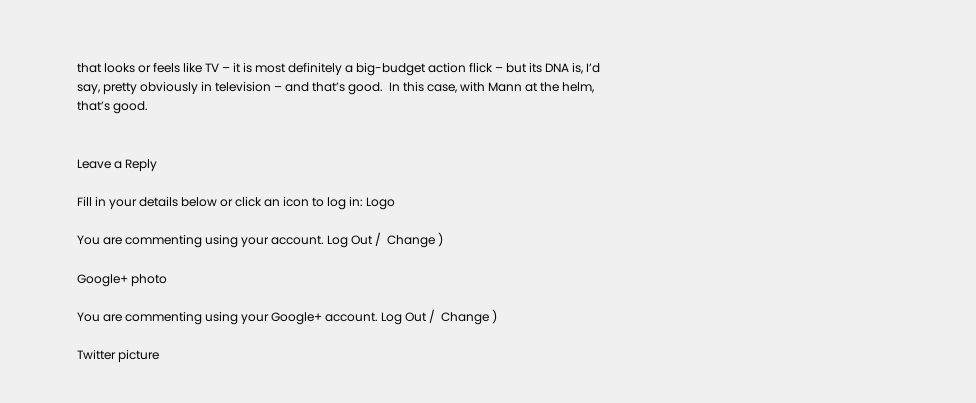that looks or feels like TV – it is most definitely a big-budget action flick – but its DNA is, I’d say, pretty obviously in television – and that’s good.  In this case, with Mann at the helm, that’s good.


Leave a Reply

Fill in your details below or click an icon to log in: Logo

You are commenting using your account. Log Out /  Change )

Google+ photo

You are commenting using your Google+ account. Log Out /  Change )

Twitter picture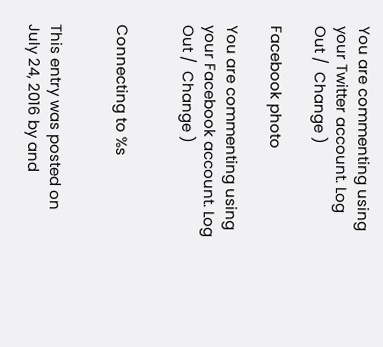You are commenting using your Twitter account. Log Out /  Change )

Facebook photo

You are commenting using your Facebook account. Log Out /  Change )


Connecting to %s


This entry was posted on July 24, 2016 by and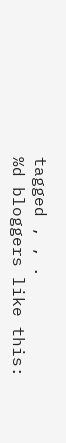tagged , , .
%d bloggers like this: